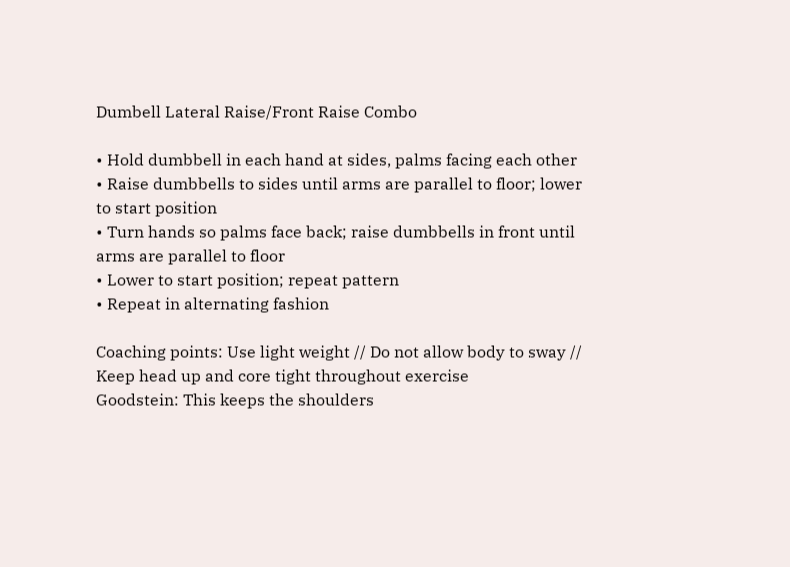Dumbell Lateral Raise/Front Raise Combo

• Hold dumbbell in each hand at sides, palms facing each other
• Raise dumbbells to sides until arms are parallel to floor; lower to start position
• Turn hands so palms face back; raise dumbbells in front until arms are parallel to floor
• Lower to start position; repeat pattern
• Repeat in alternating fashion

Coaching points: Use light weight // Do not allow body to sway // Keep head up and core tight throughout exercise
Goodstein: This keeps the shoulders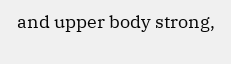and upper body strong,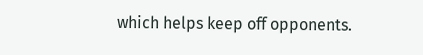which helps keep off opponents.